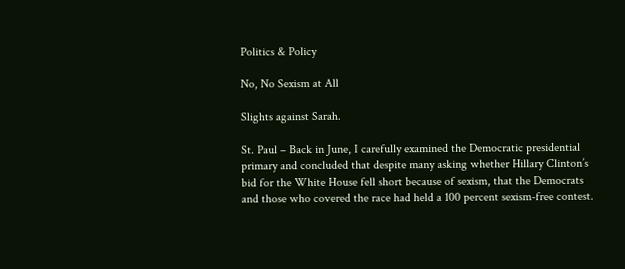Politics & Policy

No, No Sexism at All

Slights against Sarah.

St. Paul – Back in June, I carefully examined the Democratic presidential primary and concluded that despite many asking whether Hillary Clinton’s bid for the White House fell short because of sexism, that the Democrats and those who covered the race had held a 100 percent sexism-free contest.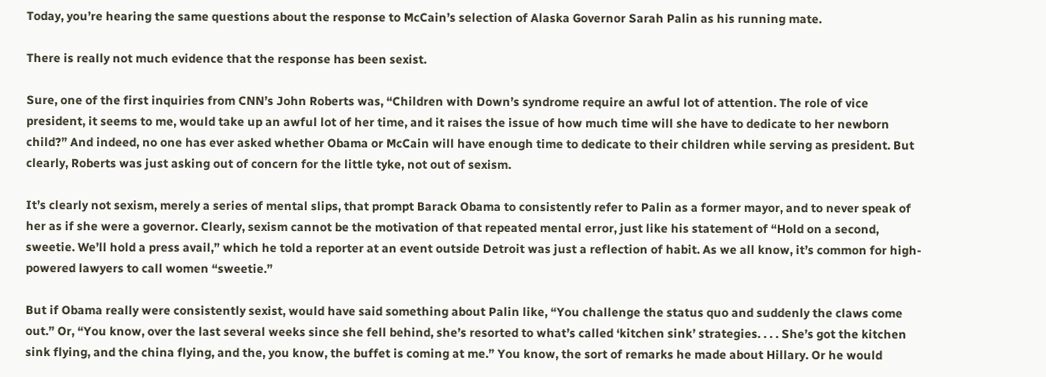Today, you’re hearing the same questions about the response to McCain’s selection of Alaska Governor Sarah Palin as his running mate.

There is really not much evidence that the response has been sexist.

Sure, one of the first inquiries from CNN’s John Roberts was, “Children with Down’s syndrome require an awful lot of attention. The role of vice president, it seems to me, would take up an awful lot of her time, and it raises the issue of how much time will she have to dedicate to her newborn child?” And indeed, no one has ever asked whether Obama or McCain will have enough time to dedicate to their children while serving as president. But clearly, Roberts was just asking out of concern for the little tyke, not out of sexism.

It’s clearly not sexism, merely a series of mental slips, that prompt Barack Obama to consistently refer to Palin as a former mayor, and to never speak of her as if she were a governor. Clearly, sexism cannot be the motivation of that repeated mental error, just like his statement of “Hold on a second, sweetie. We’ll hold a press avail,” which he told a reporter at an event outside Detroit was just a reflection of habit. As we all know, it’s common for high-powered lawyers to call women “sweetie.”

But if Obama really were consistently sexist, would have said something about Palin like, “You challenge the status quo and suddenly the claws come out.” Or, “You know, over the last several weeks since she fell behind, she’s resorted to what’s called ‘kitchen sink’ strategies. . . . She’s got the kitchen sink flying, and the china flying, and the, you know, the buffet is coming at me.” You know, the sort of remarks he made about Hillary. Or he would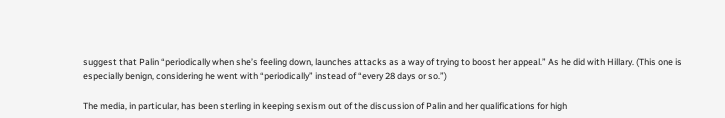suggest that Palin “periodically when she’s feeling down, launches attacks as a way of trying to boost her appeal.” As he did with Hillary. (This one is especially benign, considering he went with “periodically” instead of “every 28 days or so.”)

The media, in particular, has been sterling in keeping sexism out of the discussion of Palin and her qualifications for high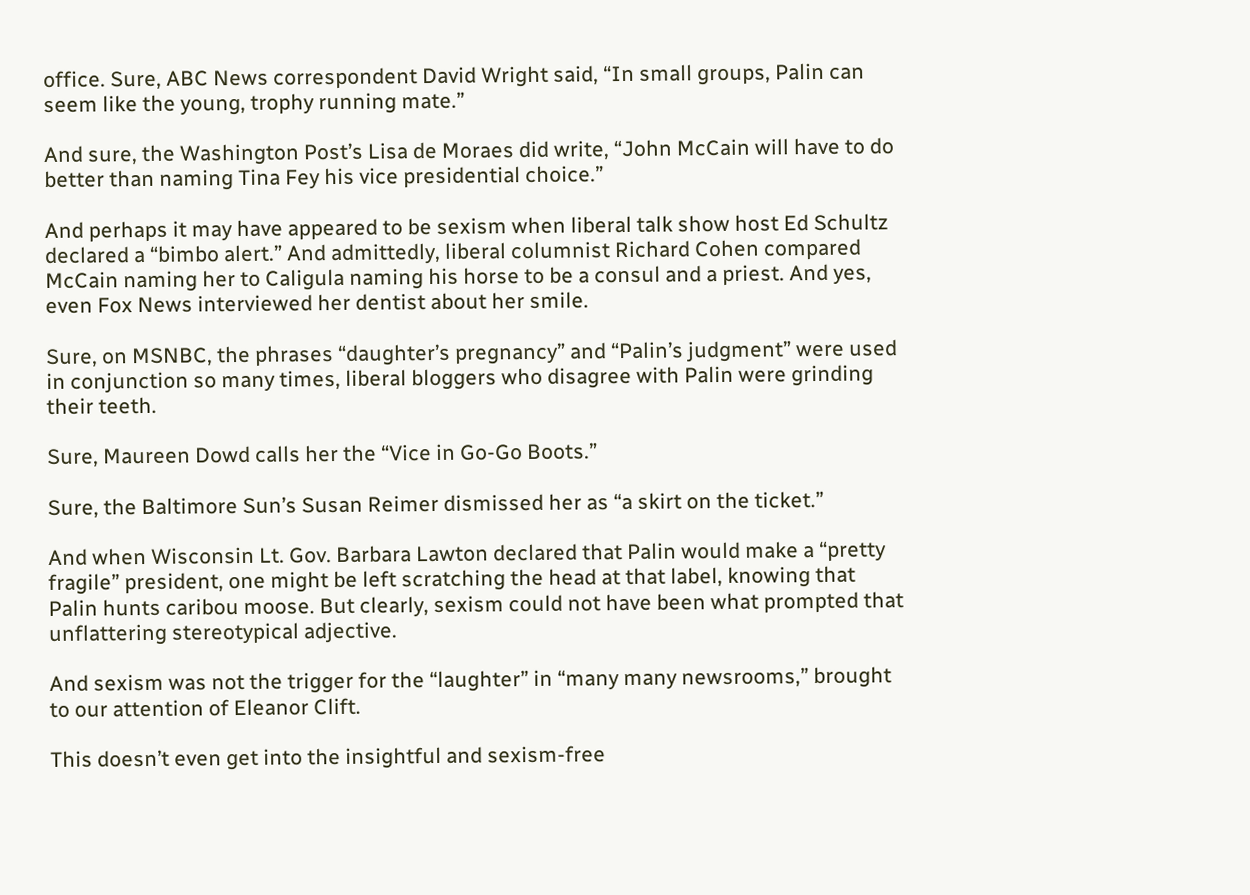office. Sure, ABC News correspondent David Wright said, “In small groups, Palin can seem like the young, trophy running mate.”

And sure, the Washington Post’s Lisa de Moraes did write, “John McCain will have to do better than naming Tina Fey his vice presidential choice.”

And perhaps it may have appeared to be sexism when liberal talk show host Ed Schultz declared a “bimbo alert.” And admittedly, liberal columnist Richard Cohen compared McCain naming her to Caligula naming his horse to be a consul and a priest. And yes, even Fox News interviewed her dentist about her smile.

Sure, on MSNBC, the phrases “daughter’s pregnancy” and “Palin’s judgment” were used in conjunction so many times, liberal bloggers who disagree with Palin were grinding their teeth.

Sure, Maureen Dowd calls her the “Vice in Go-Go Boots.”

Sure, the Baltimore Sun’s Susan Reimer dismissed her as “a skirt on the ticket.”

And when Wisconsin Lt. Gov. Barbara Lawton declared that Palin would make a “pretty fragile” president, one might be left scratching the head at that label, knowing that Palin hunts caribou moose. But clearly, sexism could not have been what prompted that unflattering stereotypical adjective.

And sexism was not the trigger for the “laughter” in “many many newsrooms,” brought to our attention of Eleanor Clift.

This doesn’t even get into the insightful and sexism-free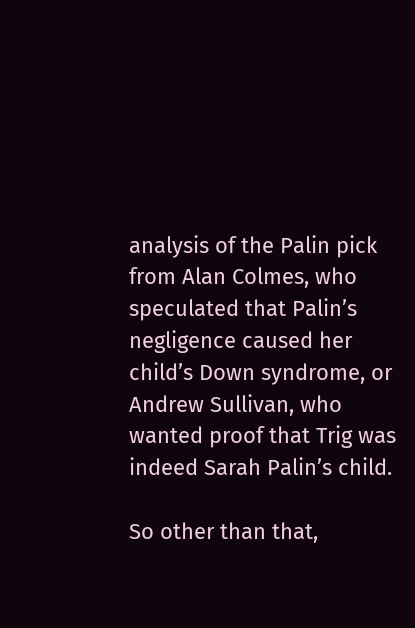analysis of the Palin pick from Alan Colmes, who speculated that Palin’s negligence caused her child’s Down syndrome, or Andrew Sullivan, who wanted proof that Trig was indeed Sarah Palin’s child.

So other than that,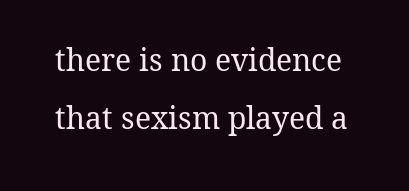there is no evidence that sexism played a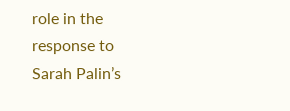role in the response to Sarah Palin’s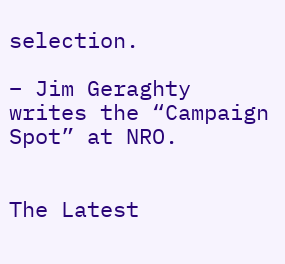selection.

– Jim Geraghty writes the “Campaign Spot” at NRO.


The Latest